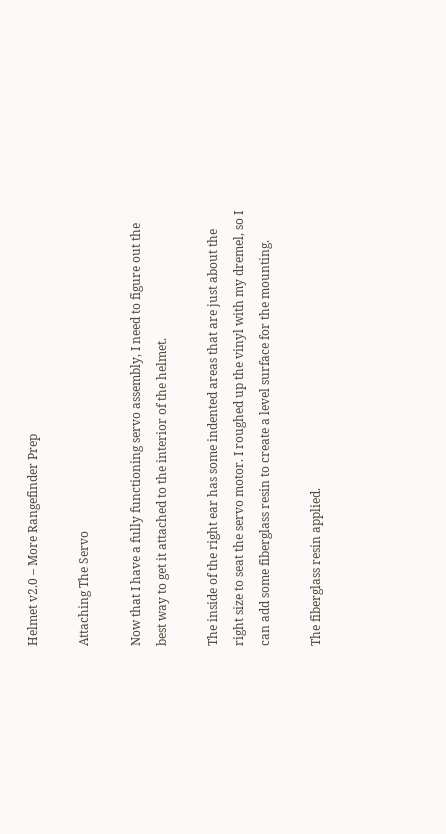Helmet v2.0 – More Rangefinder Prep

Attaching The Servo

Now that I have a fully functioning servo assembly, I need to figure out the best way to get it attached to the interior of the helmet.

The inside of the right ear has some indented areas that are just about the right size to seat the servo motor. I roughed up the vinyl with my dremel, so I can add some fiberglass resin to create a level surface for the mounting.

The fiberglass resin applied.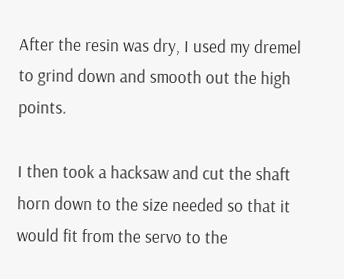After the resin was dry, I used my dremel to grind down and smooth out the high points.

I then took a hacksaw and cut the shaft horn down to the size needed so that it would fit from the servo to the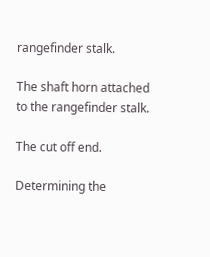rangefinder stalk.

The shaft horn attached to the rangefinder stalk.

The cut off end.

Determining the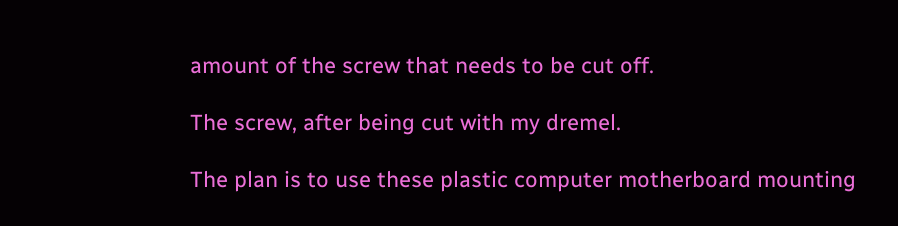amount of the screw that needs to be cut off.

The screw, after being cut with my dremel.

The plan is to use these plastic computer motherboard mounting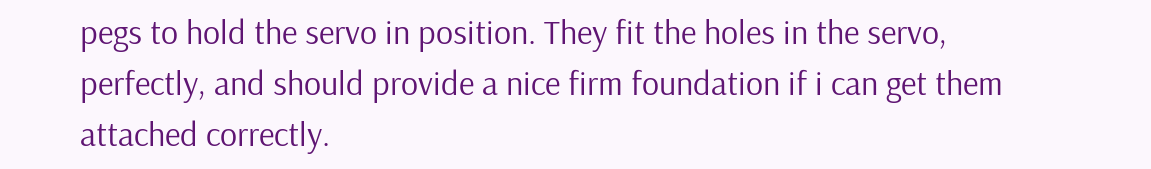pegs to hold the servo in position. They fit the holes in the servo, perfectly, and should provide a nice firm foundation if i can get them attached correctly.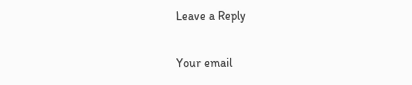Leave a Reply

Your email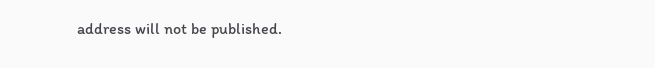address will not be published.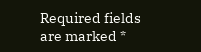Required fields are marked *